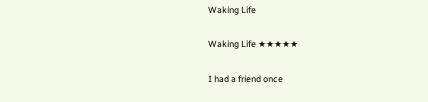Waking Life

Waking Life ★★★★★

I had a friend once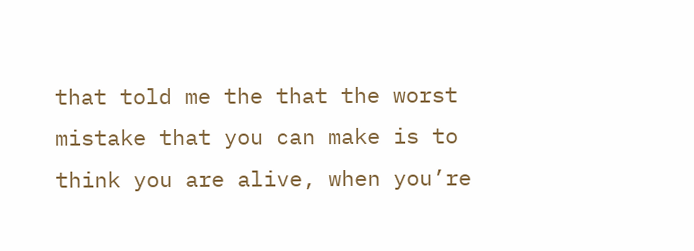that told me the that the worst mistake that you can make is to think you are alive, when you’re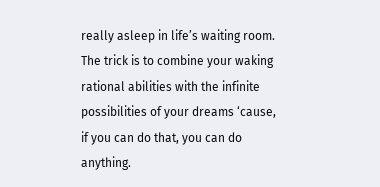really asleep in life’s waiting room. The trick is to combine your waking rational abilities with the infinite possibilities of your dreams ‘cause, if you can do that, you can do anything.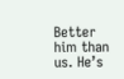Better him than us. He’s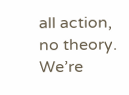all action, no theory. We’re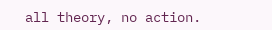all theory, no action.